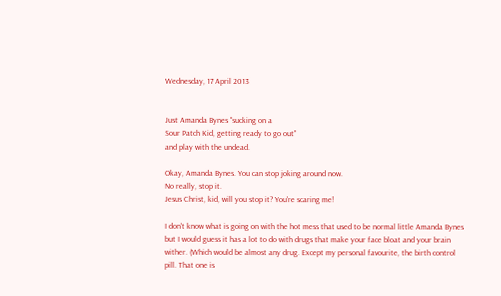Wednesday, 17 April 2013


Just Amanda Bynes "sucking on a
Sour Patch Kid, getting ready to go out"
and play with the undead.

Okay, Amanda Bynes. You can stop joking around now.
No really, stop it.
Jesus Christ, kid, will you stop it? You're scaring me!

I don't know what is going on with the hot mess that used to be normal little Amanda Bynes but I would guess it has a lot to do with drugs that make your face bloat and your brain wither. (Which would be almost any drug. Except my personal favourite, the birth control pill. That one is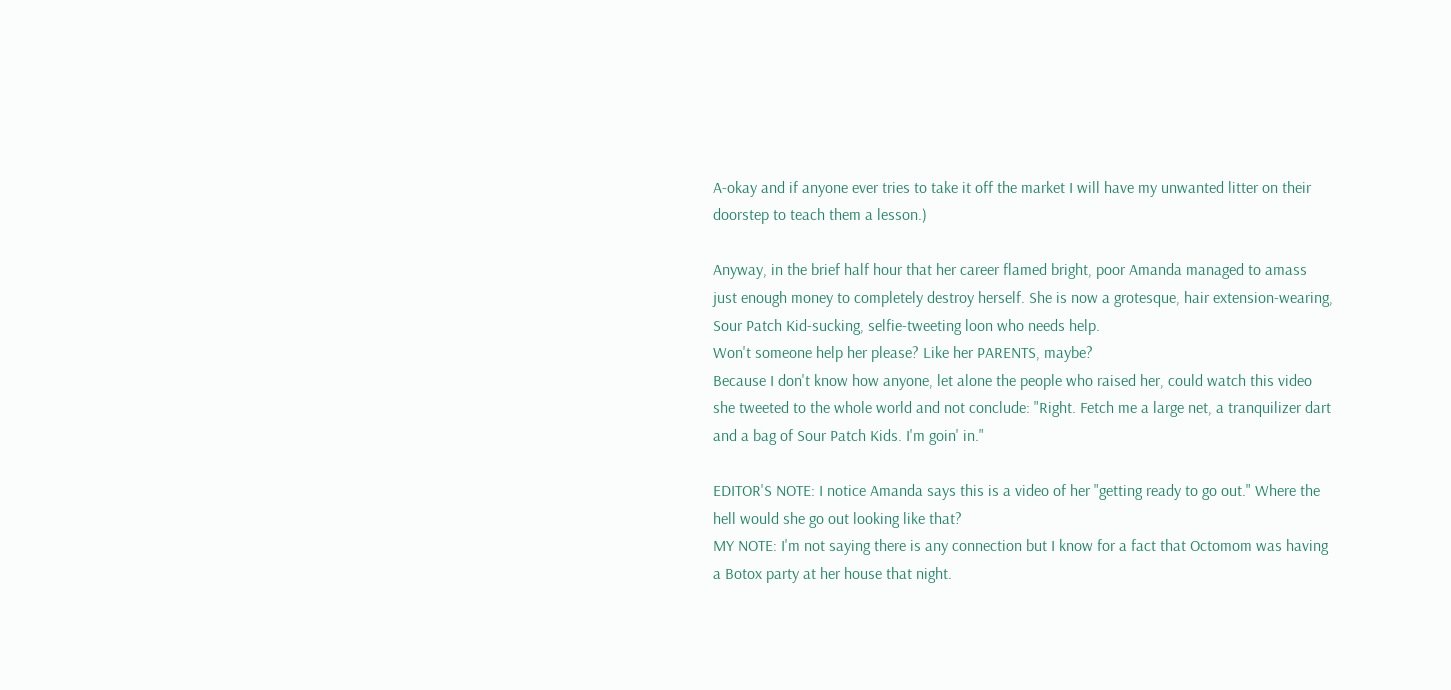A-okay and if anyone ever tries to take it off the market I will have my unwanted litter on their doorstep to teach them a lesson.)

Anyway, in the brief half hour that her career flamed bright, poor Amanda managed to amass just enough money to completely destroy herself. She is now a grotesque, hair extension-wearing, Sour Patch Kid-sucking, selfie-tweeting loon who needs help.
Won't someone help her please? Like her PARENTS, maybe?
Because I don't know how anyone, let alone the people who raised her, could watch this video she tweeted to the whole world and not conclude: "Right. Fetch me a large net, a tranquilizer dart and a bag of Sour Patch Kids. I'm goin' in."

EDITOR'S NOTE: I notice Amanda says this is a video of her "getting ready to go out." Where the hell would she go out looking like that?
MY NOTE: I'm not saying there is any connection but I know for a fact that Octomom was having a Botox party at her house that night.